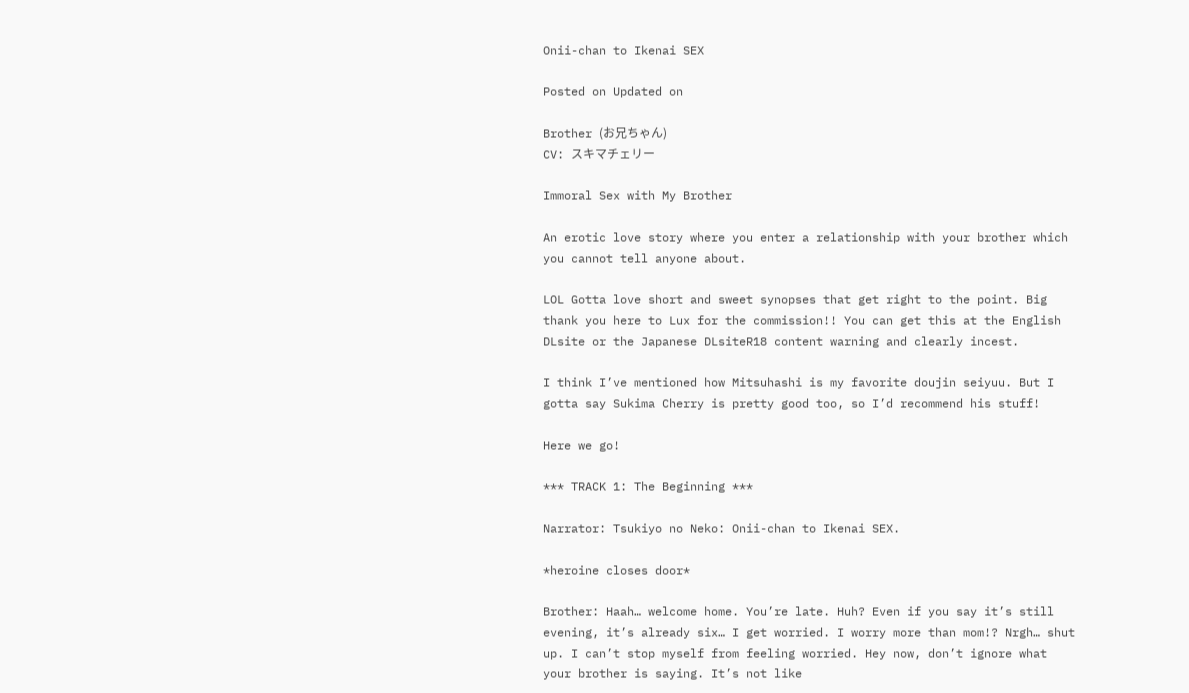Onii-chan to Ikenai SEX

Posted on Updated on

Brother (お兄ちゃん)
CV: スキマチェリー

Immoral Sex with My Brother

An erotic love story where you enter a relationship with your brother which you cannot tell anyone about.

LOL Gotta love short and sweet synopses that get right to the point. Big thank you here to Lux for the commission!! You can get this at the English DLsite or the Japanese DLsiteR18 content warning and clearly incest.

I think I’ve mentioned how Mitsuhashi is my favorite doujin seiyuu. But I gotta say Sukima Cherry is pretty good too, so I’d recommend his stuff!

Here we go!

*** TRACK 1: The Beginning ***

Narrator: Tsukiyo no Neko: Onii-chan to Ikenai SEX.

*heroine closes door*

Brother: Haah… welcome home. You’re late. Huh? Even if you say it’s still evening, it’s already six… I get worried. I worry more than mom!? Nrgh… shut up. I can’t stop myself from feeling worried. Hey now, don’t ignore what your brother is saying. It’s not like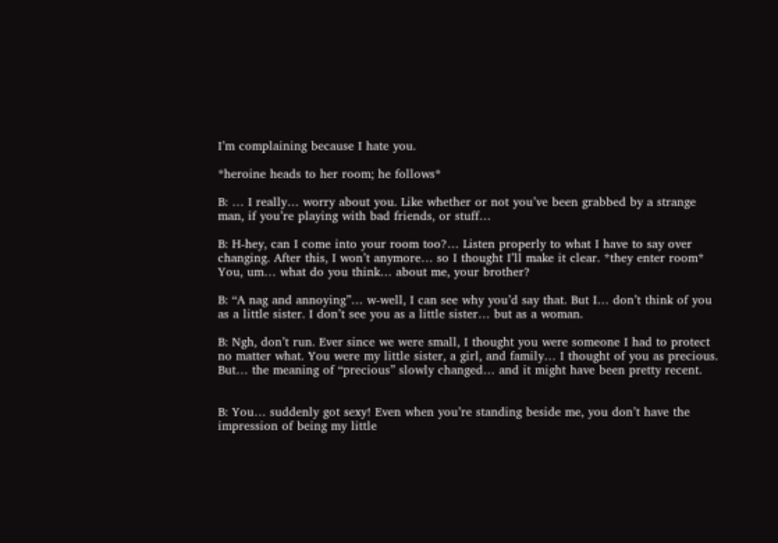I’m complaining because I hate you.

*heroine heads to her room; he follows*

B: … I really… worry about you. Like whether or not you’ve been grabbed by a strange man, if you’re playing with bad friends, or stuff…

B: H-hey, can I come into your room too?… Listen properly to what I have to say over changing. After this, I won’t anymore… so I thought I’ll make it clear. *they enter room* You, um… what do you think… about me, your brother?

B: “A nag and annoying”… w-well, I can see why you’d say that. But I… don’t think of you as a little sister. I don’t see you as a little sister… but as a woman.

B: Ngh, don’t run. Ever since we were small, I thought you were someone I had to protect no matter what. You were my little sister, a girl, and family… I thought of you as precious. But… the meaning of “precious” slowly changed… and it might have been pretty recent.


B: You… suddenly got sexy! Even when you’re standing beside me, you don’t have the impression of being my little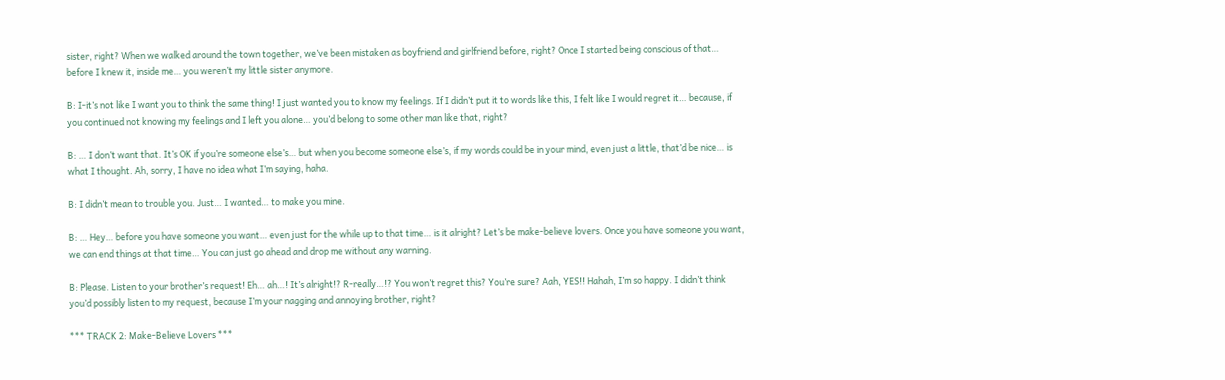sister, right? When we walked around the town together, we’ve been mistaken as boyfriend and girlfriend before, right? Once I started being conscious of that… before I knew it, inside me… you weren’t my little sister anymore.

B: I-it’s not like I want you to think the same thing! I just wanted you to know my feelings. If I didn’t put it to words like this, I felt like I would regret it… because, if you continued not knowing my feelings and I left you alone… you’d belong to some other man like that, right?

B: … I don’t want that. It’s OK if you’re someone else’s… but when you become someone else’s, if my words could be in your mind, even just a little, that’d be nice… is what I thought. Ah, sorry, I have no idea what I’m saying, haha.

B: I didn’t mean to trouble you. Just… I wanted… to make you mine.

B: … Hey… before you have someone you want… even just for the while up to that time… is it alright? Let’s be make-believe lovers. Once you have someone you want, we can end things at that time… You can just go ahead and drop me without any warning.

B: Please. Listen to your brother’s request! Eh… ah…! It’s alright!? R-really…!? You won’t regret this? You’re sure? Aah, YES!! Hahah, I’m so happy. I didn’t think you’d possibly listen to my request, because I’m your nagging and annoying brother, right?

*** TRACK 2: Make-Believe Lovers ***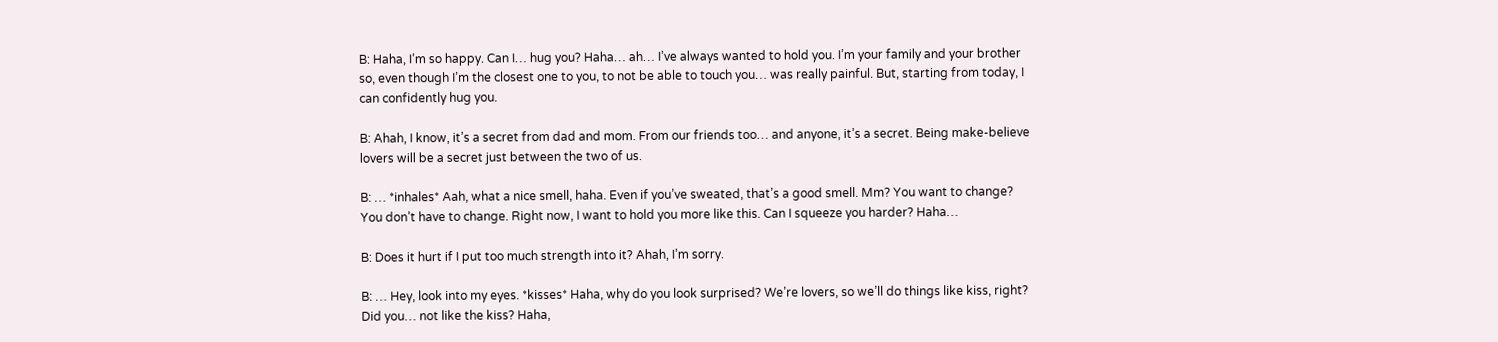B: Haha, I’m so happy. Can I… hug you? Haha… ah… I’ve always wanted to hold you. I’m your family and your brother so, even though I’m the closest one to you, to not be able to touch you… was really painful. But, starting from today, I can confidently hug you.

B: Ahah, I know, it’s a secret from dad and mom. From our friends too… and anyone, it’s a secret. Being make-believe lovers will be a secret just between the two of us.

B: … *inhales* Aah, what a nice smell, haha. Even if you’ve sweated, that’s a good smell. Mm? You want to change? You don’t have to change. Right now, I want to hold you more like this. Can I squeeze you harder? Haha…

B: Does it hurt if I put too much strength into it? Ahah, I’m sorry.

B: … Hey, look into my eyes. *kisses* Haha, why do you look surprised? We’re lovers, so we’ll do things like kiss, right? Did you… not like the kiss? Haha,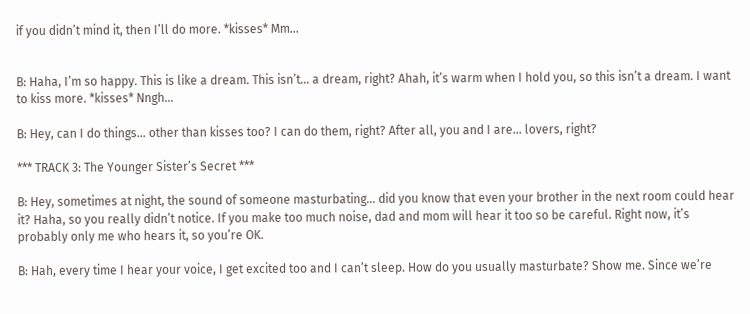if you didn’t mind it, then I’ll do more. *kisses* Mm…


B: Haha, I’m so happy. This is like a dream. This isn’t… a dream, right? Ahah, it’s warm when I hold you, so this isn’t a dream. I want to kiss more. *kisses* Nngh…

B: Hey, can I do things… other than kisses too? I can do them, right? After all, you and I are… lovers, right?

*** TRACK 3: The Younger Sister’s Secret ***

B: Hey, sometimes at night, the sound of someone masturbating… did you know that even your brother in the next room could hear it? Haha, so you really didn’t notice. If you make too much noise, dad and mom will hear it too so be careful. Right now, it’s probably only me who hears it, so you’re OK.

B: Hah, every time I hear your voice, I get excited too and I can’t sleep. How do you usually masturbate? Show me. Since we’re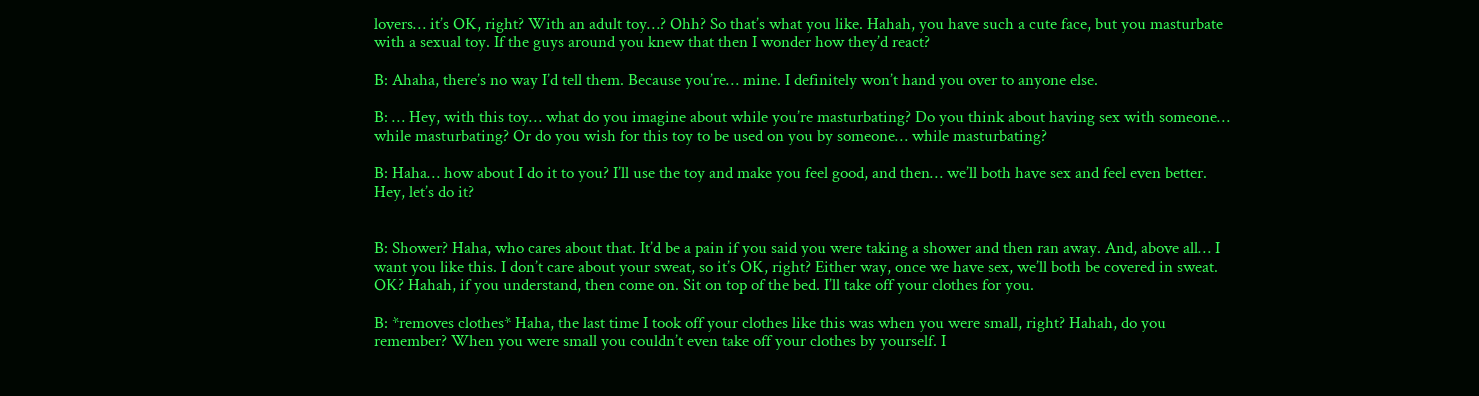lovers… it’s OK, right? With an adult toy…? Ohh? So that’s what you like. Hahah, you have such a cute face, but you masturbate with a sexual toy. If the guys around you knew that then I wonder how they’d react?

B: Ahaha, there’s no way I’d tell them. Because you’re… mine. I definitely won’t hand you over to anyone else.

B: … Hey, with this toy… what do you imagine about while you’re masturbating? Do you think about having sex with someone… while masturbating? Or do you wish for this toy to be used on you by someone… while masturbating?

B: Haha… how about I do it to you? I’ll use the toy and make you feel good, and then… we’ll both have sex and feel even better. Hey, let’s do it?


B: Shower? Haha, who cares about that. It’d be a pain if you said you were taking a shower and then ran away. And, above all… I want you like this. I don’t care about your sweat, so it’s OK, right? Either way, once we have sex, we’ll both be covered in sweat. OK? Hahah, if you understand, then come on. Sit on top of the bed. I’ll take off your clothes for you.

B: *removes clothes* Haha, the last time I took off your clothes like this was when you were small, right? Hahah, do you remember? When you were small you couldn’t even take off your clothes by yourself. I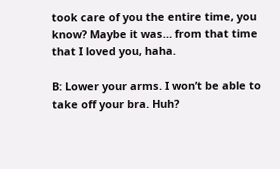took care of you the entire time, you know? Maybe it was… from that time that I loved you, haha.

B: Lower your arms. I won’t be able to take off your bra. Huh?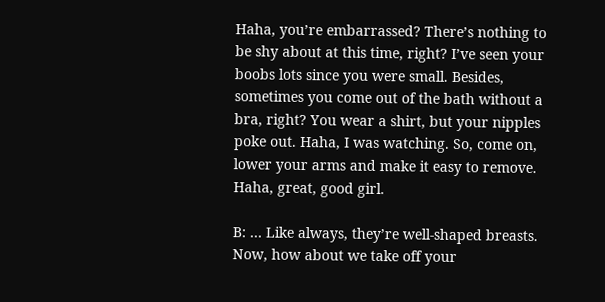Haha, you’re embarrassed? There’s nothing to be shy about at this time, right? I’ve seen your boobs lots since you were small. Besides, sometimes you come out of the bath without a bra, right? You wear a shirt, but your nipples poke out. Haha, I was watching. So, come on, lower your arms and make it easy to remove. Haha, great, good girl.

B: … Like always, they’re well-shaped breasts. Now, how about we take off your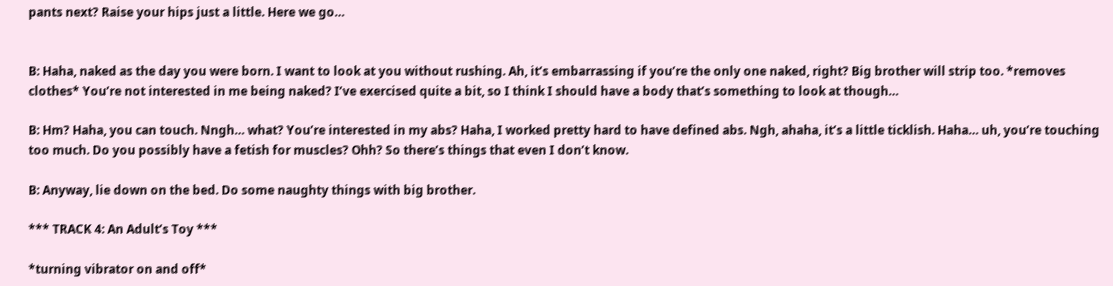pants next? Raise your hips just a little. Here we go…


B: Haha, naked as the day you were born. I want to look at you without rushing. Ah, it’s embarrassing if you’re the only one naked, right? Big brother will strip too. *removes clothes* You’re not interested in me being naked? I’ve exercised quite a bit, so I think I should have a body that’s something to look at though…

B: Hm? Haha, you can touch. Nngh… what? You’re interested in my abs? Haha, I worked pretty hard to have defined abs. Ngh, ahaha, it’s a little ticklish. Haha… uh, you’re touching too much. Do you possibly have a fetish for muscles? Ohh? So there’s things that even I don’t know.

B: Anyway, lie down on the bed. Do some naughty things with big brother.

*** TRACK 4: An Adult’s Toy ***

*turning vibrator on and off*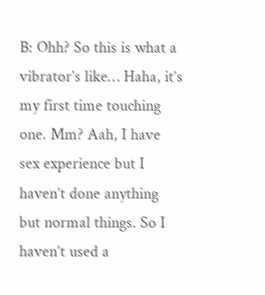B: Ohh? So this is what a vibrator’s like… Haha, it’s my first time touching one. Mm? Aah, I have sex experience but I haven’t done anything but normal things. So I haven’t used a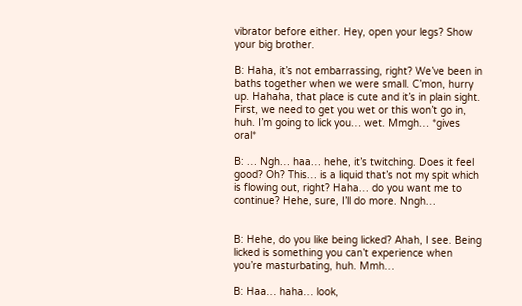vibrator before either. Hey, open your legs? Show your big brother.

B: Haha, it’s not embarrassing, right? We’ve been in baths together when we were small. C’mon, hurry up. Hahaha, that place is cute and it’s in plain sight. First, we need to get you wet or this won’t go in, huh. I’m going to lick you… wet. Mmgh… *gives oral*

B: … Ngh… haa… hehe, it’s twitching. Does it feel good? Oh? This… is a liquid that’s not my spit which is flowing out, right? Haha… do you want me to continue? Hehe, sure, I’ll do more. Nngh…


B: Hehe, do you like being licked? Ahah, I see. Being licked is something you can’t experience when you’re masturbating, huh. Mmh…

B: Haa… haha… look,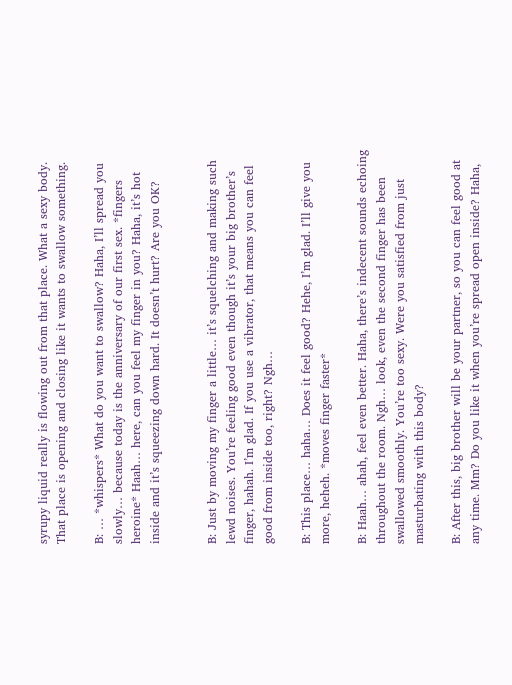syrupy liquid really is flowing out from that place. What a sexy body. That place is opening and closing like it wants to swallow something.

B: … *whispers* What do you want to swallow? Haha, I’ll spread you slowly… because today is the anniversary of our first sex. *fingers heroine* Haah… here, can you feel my finger in you? Haha, it’s hot inside and it’s squeezing down hard. It doesn’t hurt? Are you OK?


B: Just by moving my finger a little… it’s squelching and making such lewd noises. You’re feeling good even though it’s your big brother’s finger, hahah. I’m glad. If you use a vibrator, that means you can feel good from inside too, right? Ngh…

B: This place… haha… Does it feel good? Hehe, I’m glad. I’ll give you more, heheh. *moves finger faster*

B: Haah… ahah, feel even better. Haha, there’s indecent sounds echoing throughout the room. Ngh… look, even the second finger has been swallowed smoothly. You’re too sexy. Were you satisfied from just masturbating with this body?

B: After this, big brother will be your partner, so you can feel good at any time. Mm? Do you like it when you’re spread open inside? Haha,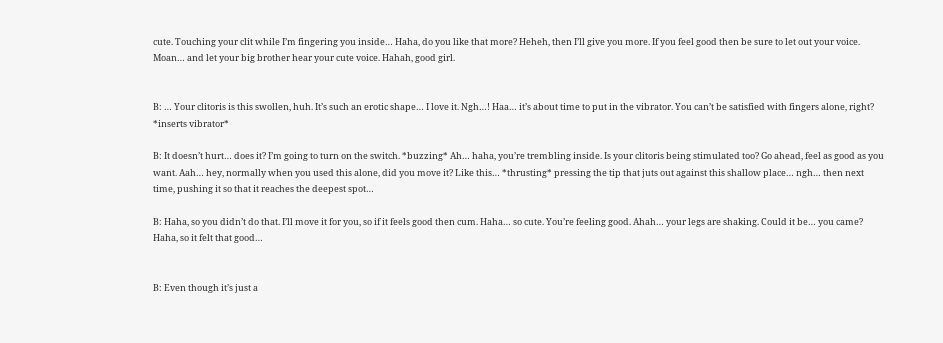cute. Touching your clit while I’m fingering you inside… Haha, do you like that more? Heheh, then I’ll give you more. If you feel good then be sure to let out your voice. Moan… and let your big brother hear your cute voice. Hahah, good girl.


B: … Your clitoris is this swollen, huh. It’s such an erotic shape… I love it. Ngh…! Haa… it’s about time to put in the vibrator. You can’t be satisfied with fingers alone, right? *inserts vibrator*

B: It doesn’t hurt… does it? I’m going to turn on the switch. *buzzing* Ah… haha, you’re trembling inside. Is your clitoris being stimulated too? Go ahead, feel as good as you want. Aah… hey, normally when you used this alone, did you move it? Like this… *thrusting* pressing the tip that juts out against this shallow place… ngh… then next time, pushing it so that it reaches the deepest spot…

B: Haha, so you didn’t do that. I’ll move it for you, so if it feels good then cum. Haha… so cute. You’re feeling good. Ahah… your legs are shaking. Could it be… you came? Haha, so it felt that good…


B: Even though it’s just a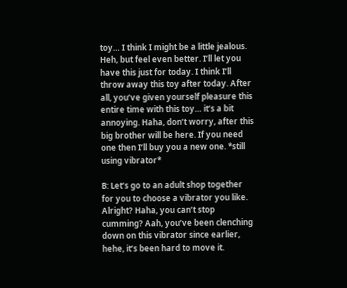toy… I think I might be a little jealous. Heh, but feel even better. I’ll let you have this just for today. I think I’ll throw away this toy after today. After all, you’ve given yourself pleasure this entire time with this toy… it’s a bit annoying. Haha, don’t worry, after this big brother will be here. If you need one then I’ll buy you a new one. *still using vibrator*

B: Let’s go to an adult shop together for you to choose a vibrator you like. Alright? Haha, you can’t stop cumming? Aah, you’ve been clenching down on this vibrator since earlier, hehe, it’s been hard to move it.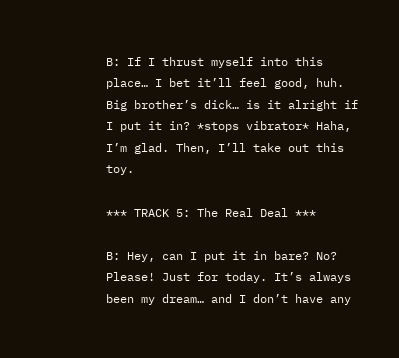B: If I thrust myself into this place… I bet it’ll feel good, huh. Big brother’s dick… is it alright if I put it in? *stops vibrator* Haha, I’m glad. Then, I’ll take out this toy.

*** TRACK 5: The Real Deal ***

B: Hey, can I put it in bare? No? Please! Just for today. It’s always been my dream… and I don’t have any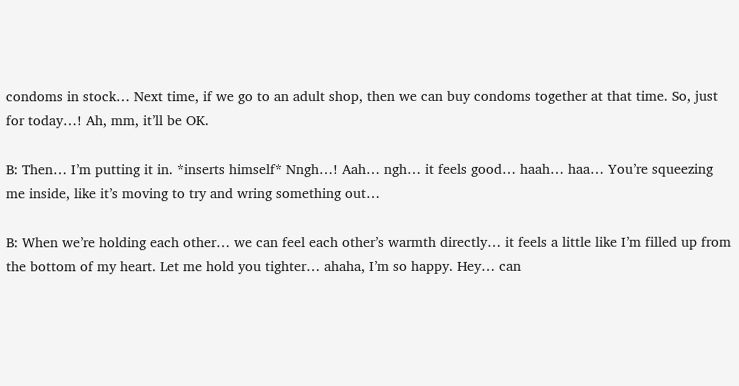condoms in stock… Next time, if we go to an adult shop, then we can buy condoms together at that time. So, just for today…! Ah, mm, it’ll be OK.

B: Then… I’m putting it in. *inserts himself* Nngh…! Aah… ngh… it feels good… haah… haa… You’re squeezing me inside, like it’s moving to try and wring something out…

B: When we’re holding each other… we can feel each other’s warmth directly… it feels a little like I’m filled up from the bottom of my heart. Let me hold you tighter… ahaha, I’m so happy. Hey… can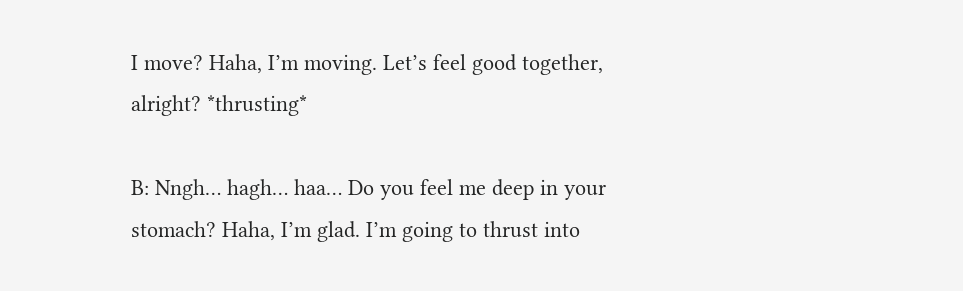I move? Haha, I’m moving. Let’s feel good together, alright? *thrusting*

B: Nngh… hagh… haa… Do you feel me deep in your stomach? Haha, I’m glad. I’m going to thrust into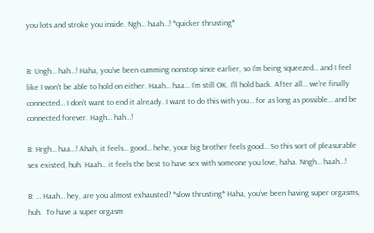you lots and stroke you inside. Ngh… haah…! *quicker thrusting*


B: Ungh… hah…! Haha, you’ve been cumming nonstop since earlier, so I’m being squeezed… and I feel like I won’t be able to hold on either. Haah… haa… I’m still OK. I’ll hold back. After all… we’re finally connected… I don’t want to end it already. I want to do this with you… for as long as possible… and be connected forever. Hagh… hah…!

B: Hrgh… haa…! Ahah, it feels… good… hehe, your big brother feels good… So this sort of pleasurable sex existed, huh. Haah… it feels the best to have sex with someone you love, haha. Nngh… haah…!

B: … Haah… hey, are you almost exhausted? *slow thrusting* Haha, you’ve been having super orgasms, huh.  To have a super orgasm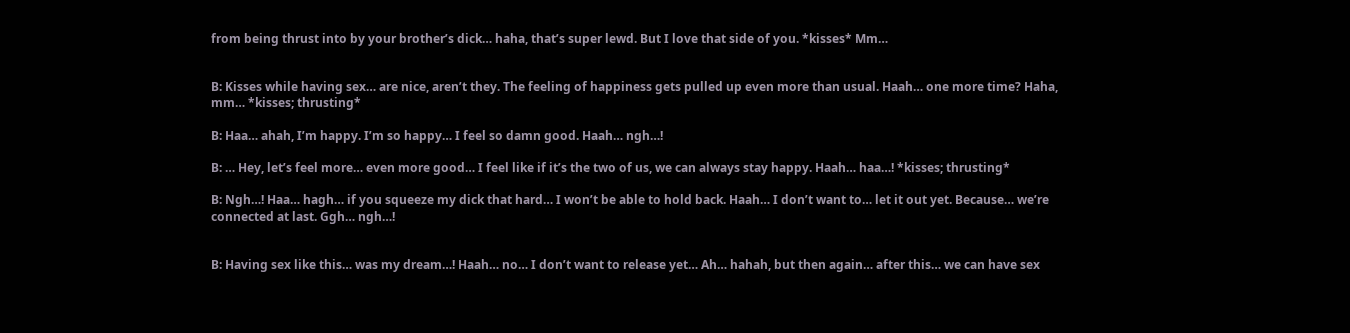from being thrust into by your brother’s dick… haha, that’s super lewd. But I love that side of you. *kisses* Mm…


B: Kisses while having sex… are nice, aren’t they. The feeling of happiness gets pulled up even more than usual. Haah… one more time? Haha, mm… *kisses; thrusting*

B: Haa… ahah, I’m happy. I’m so happy… I feel so damn good. Haah… ngh…!

B: … Hey, let’s feel more… even more good… I feel like if it’s the two of us, we can always stay happy. Haah… haa…! *kisses; thrusting*

B: Ngh…! Haa… hagh… if you squeeze my dick that hard… I won’t be able to hold back. Haah… I don’t want to… let it out yet. Because… we’re connected at last. Ggh… ngh…!


B: Having sex like this… was my dream…! Haah… no… I don’t want to release yet… Ah… hahah, but then again… after this… we can have sex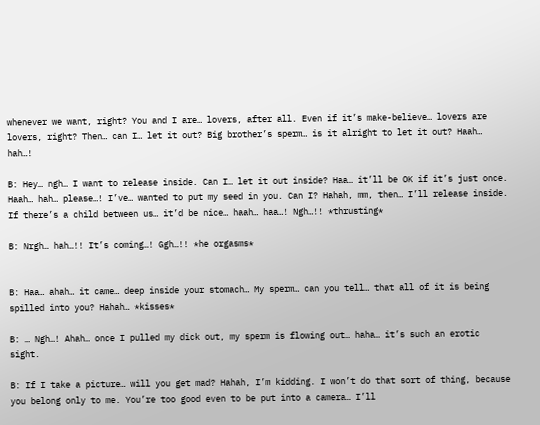whenever we want, right? You and I are… lovers, after all. Even if it’s make-believe… lovers are lovers, right? Then… can I… let it out? Big brother’s sperm… is it alright to let it out? Haah… hah…!

B: Hey… ngh… I want to release inside. Can I… let it out inside? Haa… it’ll be OK if it’s just once. Haah… hah… please…! I’ve… wanted to put my seed in you. Can I? Hahah, mm, then… I’ll release inside. If there’s a child between us… it’d be nice… haah… haa…! Ngh…!! *thrusting*

B: Nrgh… hah…!! It’s coming…! Ggh…!! *he orgasms*


B: Haa… ahah… it came… deep inside your stomach… My sperm… can you tell… that all of it is being spilled into you? Hahah… *kisses*

B: … Ngh…! Ahah… once I pulled my dick out, my sperm is flowing out… haha… it’s such an erotic sight.

B: If I take a picture… will you get mad? Hahah, I’m kidding. I won’t do that sort of thing, because you belong only to me. You’re too good even to be put into a camera… I’ll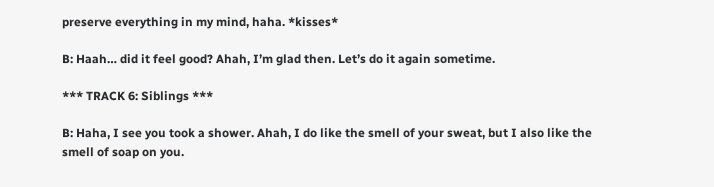preserve everything in my mind, haha. *kisses*

B: Haah… did it feel good? Ahah, I’m glad then. Let’s do it again sometime.

*** TRACK 6: Siblings ***

B: Haha, I see you took a shower. Ahah, I do like the smell of your sweat, but I also like the smell of soap on you.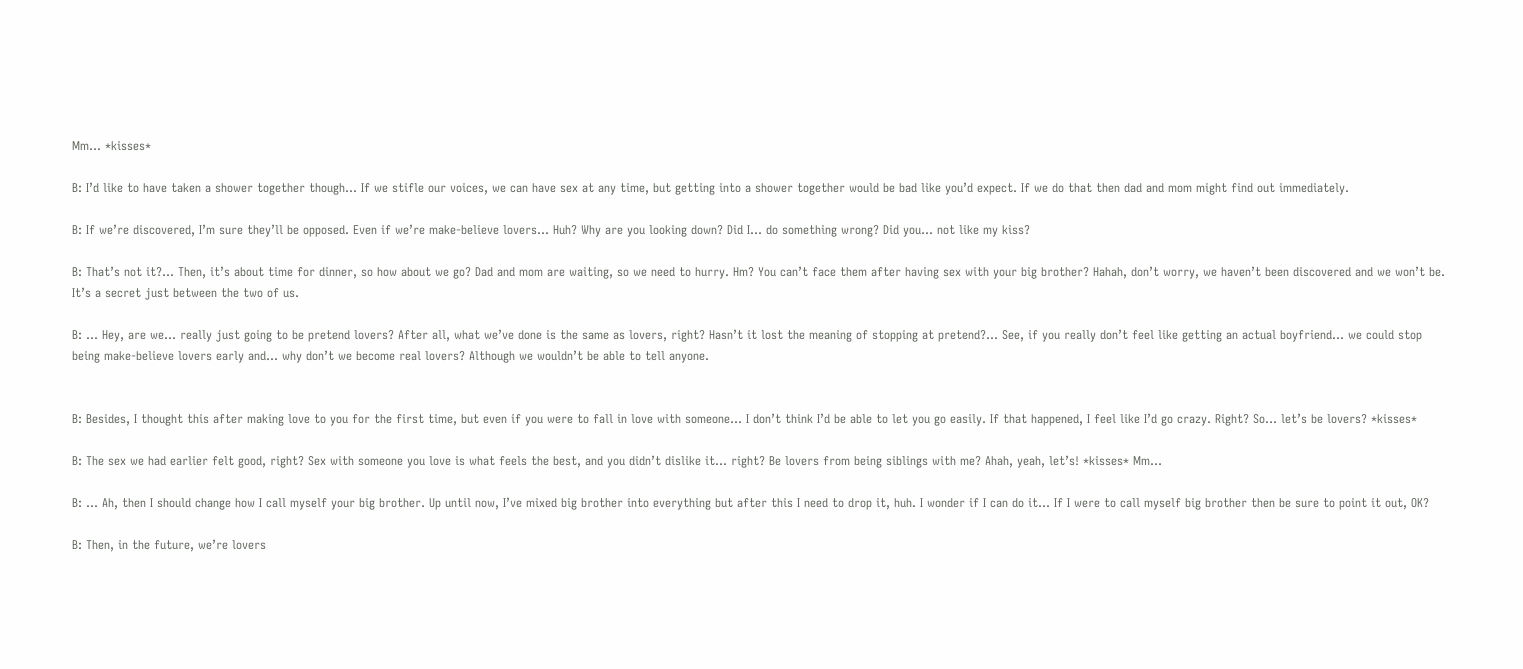Mm… *kisses*

B: I’d like to have taken a shower together though… If we stifle our voices, we can have sex at any time, but getting into a shower together would be bad like you’d expect. If we do that then dad and mom might find out immediately.

B: If we’re discovered, I’m sure they’ll be opposed. Even if we’re make-believe lovers… Huh? Why are you looking down? Did I… do something wrong? Did you… not like my kiss?

B: That’s not it?… Then, it’s about time for dinner, so how about we go? Dad and mom are waiting, so we need to hurry. Hm? You can’t face them after having sex with your big brother? Hahah, don’t worry, we haven’t been discovered and we won’t be. It’s a secret just between the two of us.

B: … Hey, are we… really just going to be pretend lovers? After all, what we’ve done is the same as lovers, right? Hasn’t it lost the meaning of stopping at pretend?… See, if you really don’t feel like getting an actual boyfriend… we could stop being make-believe lovers early and… why don’t we become real lovers? Although we wouldn’t be able to tell anyone.


B: Besides, I thought this after making love to you for the first time, but even if you were to fall in love with someone… I don’t think I’d be able to let you go easily. If that happened, I feel like I’d go crazy. Right? So… let’s be lovers? *kisses*

B: The sex we had earlier felt good, right? Sex with someone you love is what feels the best, and you didn’t dislike it… right? Be lovers from being siblings with me? Ahah, yeah, let’s! *kisses* Mm…

B: … Ah, then I should change how I call myself your big brother. Up until now, I’ve mixed big brother into everything but after this I need to drop it, huh. I wonder if I can do it… If I were to call myself big brother then be sure to point it out, OK?

B: Then, in the future, we’re lovers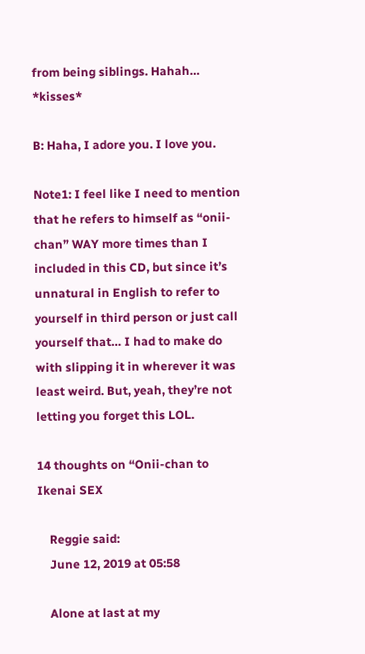from being siblings. Hahah… *kisses*

B: Haha, I adore you. I love you.

Note1: I feel like I need to mention that he refers to himself as “onii-chan” WAY more times than I included in this CD, but since it’s unnatural in English to refer to yourself in third person or just call yourself that… I had to make do with slipping it in wherever it was least weird. But, yeah, they’re not letting you forget this LOL.

14 thoughts on “Onii-chan to Ikenai SEX

    Reggie said:
    June 12, 2019 at 05:58

    Alone at last at my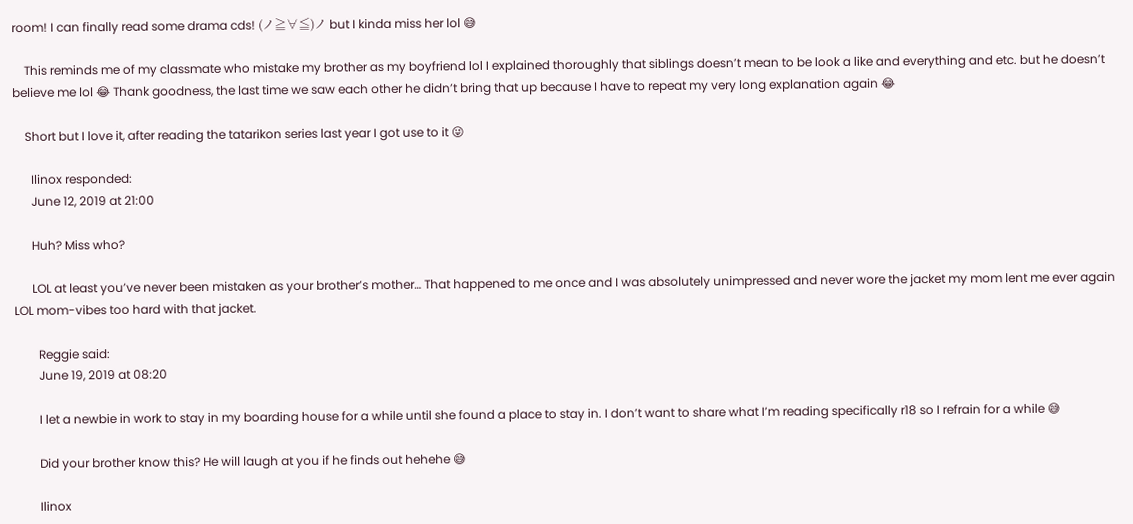room! I can finally read some drama cds! (ノ≧∀≦)ノ but I kinda miss her lol 😅

    This reminds me of my classmate who mistake my brother as my boyfriend lol I explained thoroughly that siblings doesn’t mean to be look a like and everything and etc. but he doesn’t believe me lol 😂 Thank goodness, the last time we saw each other he didn’t bring that up because I have to repeat my very long explanation again 😂

    Short but I love it, after reading the tatarikon series last year I got use to it 😜

      Ilinox responded:
      June 12, 2019 at 21:00

      Huh? Miss who?

      LOL at least you’ve never been mistaken as your brother’s mother… That happened to me once and I was absolutely unimpressed and never wore the jacket my mom lent me ever again LOL mom-vibes too hard with that jacket.

        Reggie said:
        June 19, 2019 at 08:20

        I let a newbie in work to stay in my boarding house for a while until she found a place to stay in. I don’t want to share what I’m reading specifically r18 so I refrain for a while 😅

        Did your brother know this? He will laugh at you if he finds out hehehe 😅

        Ilinox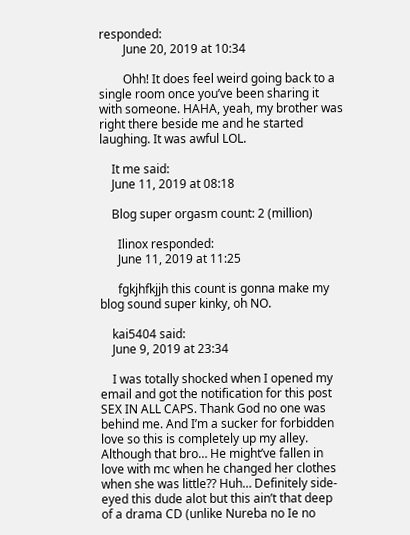responded:
        June 20, 2019 at 10:34

        Ohh! It does feel weird going back to a single room once you’ve been sharing it with someone. HAHA, yeah, my brother was right there beside me and he started laughing. It was awful LOL.

    It me said:
    June 11, 2019 at 08:18

    Blog super orgasm count: 2 (million)

      Ilinox responded:
      June 11, 2019 at 11:25

      fgkjhfkjjh this count is gonna make my blog sound super kinky, oh NO.

    kai5404 said:
    June 9, 2019 at 23:34

    I was totally shocked when I opened my email and got the notification for this post SEX IN ALL CAPS. Thank God no one was behind me. And I’m a sucker for forbidden love so this is completely up my alley. Although that bro… He might’ve fallen in love with mc when he changed her clothes when she was little?? Huh… Definitely side-eyed this dude alot but this ain’t that deep of a drama CD (unlike Nureba no Ie no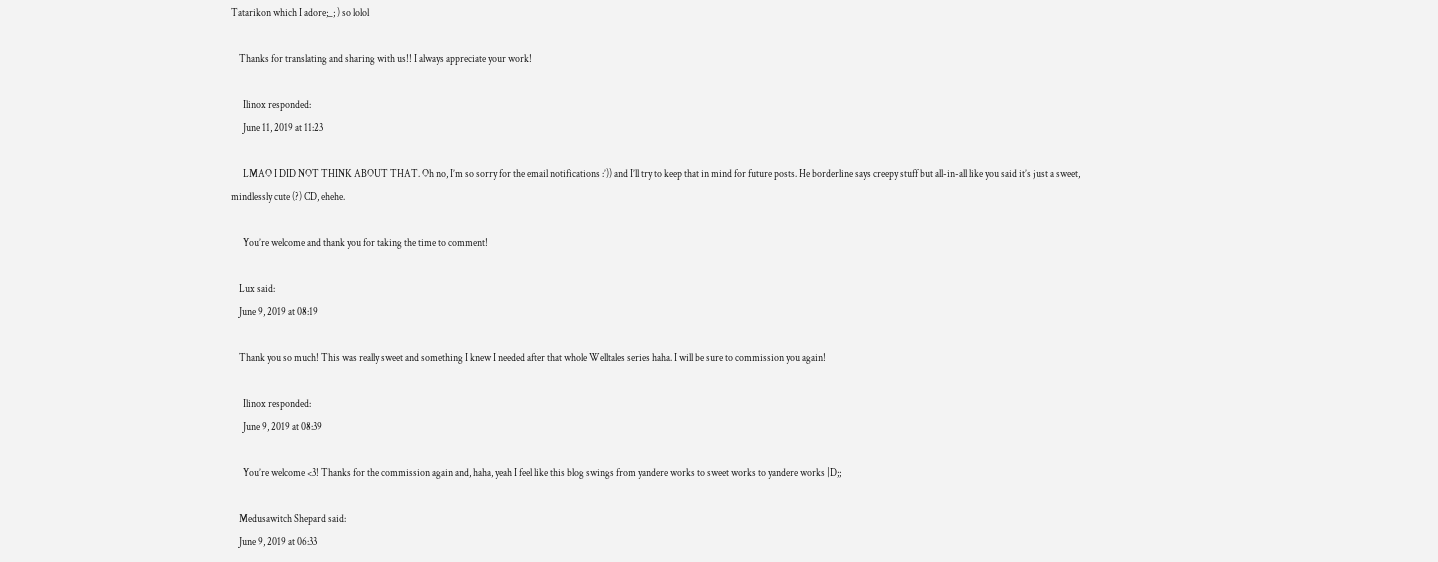Tatarikon which I adore;_; ) so lolol

    Thanks for translating and sharing with us!! I always appreciate your work!

      Ilinox responded:
      June 11, 2019 at 11:23

      LMAO I DID NOT THINK ABOUT THAT. Oh no, I’m so sorry for the email notifications :’)) and I’ll try to keep that in mind for future posts. He borderline says creepy stuff but all-in-all like you said it’s just a sweet, mindlessly cute (?) CD, ehehe.

      You’re welcome and thank you for taking the time to comment!

    Lux said:
    June 9, 2019 at 08:19

    Thank you so much! This was really sweet and something I knew I needed after that whole Welltales series haha. I will be sure to commission you again!

      Ilinox responded:
      June 9, 2019 at 08:39

      You’re welcome <3! Thanks for the commission again and, haha, yeah I feel like this blog swings from yandere works to sweet works to yandere works |D;;

    Medusawitch Shepard said:
    June 9, 2019 at 06:33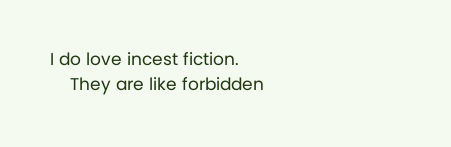I do love incest fiction.
    They are like forbidden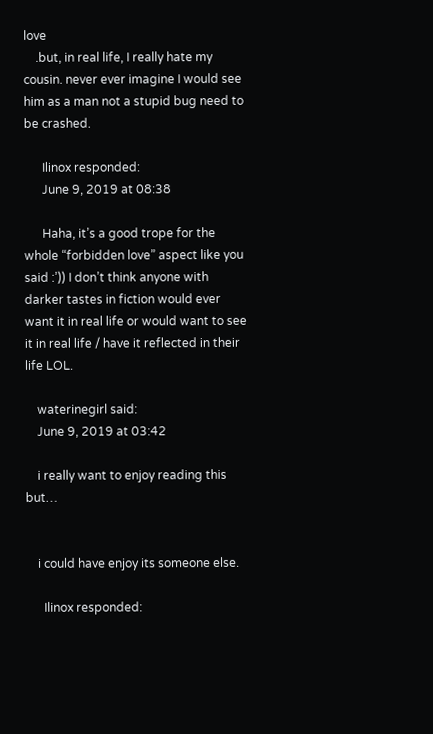love
    .but, in real life, I really hate my cousin. never ever imagine I would see him as a man not a stupid bug need to be crashed.

      Ilinox responded:
      June 9, 2019 at 08:38

      Haha, it’s a good trope for the whole “forbidden love” aspect like you said :’)) I don’t think anyone with darker tastes in fiction would ever want it in real life or would want to see it in real life / have it reflected in their life LOL.

    waterinegirl said:
    June 9, 2019 at 03:42

    i really want to enjoy reading this but…


    i could have enjoy its someone else.

      Ilinox responded: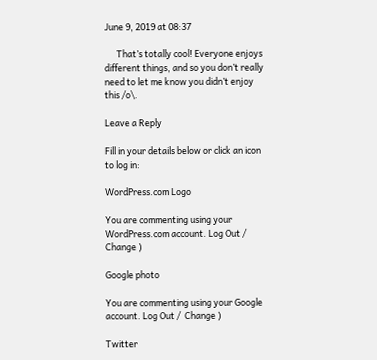June 9, 2019 at 08:37

      That’s totally cool! Everyone enjoys different things, and so you don’t really need to let me know you didn’t enjoy this /o\.

Leave a Reply

Fill in your details below or click an icon to log in:

WordPress.com Logo

You are commenting using your WordPress.com account. Log Out /  Change )

Google photo

You are commenting using your Google account. Log Out /  Change )

Twitter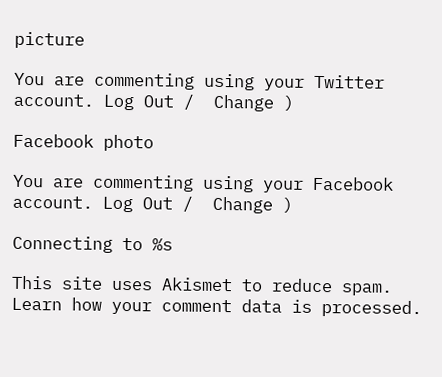picture

You are commenting using your Twitter account. Log Out /  Change )

Facebook photo

You are commenting using your Facebook account. Log Out /  Change )

Connecting to %s

This site uses Akismet to reduce spam. Learn how your comment data is processed.